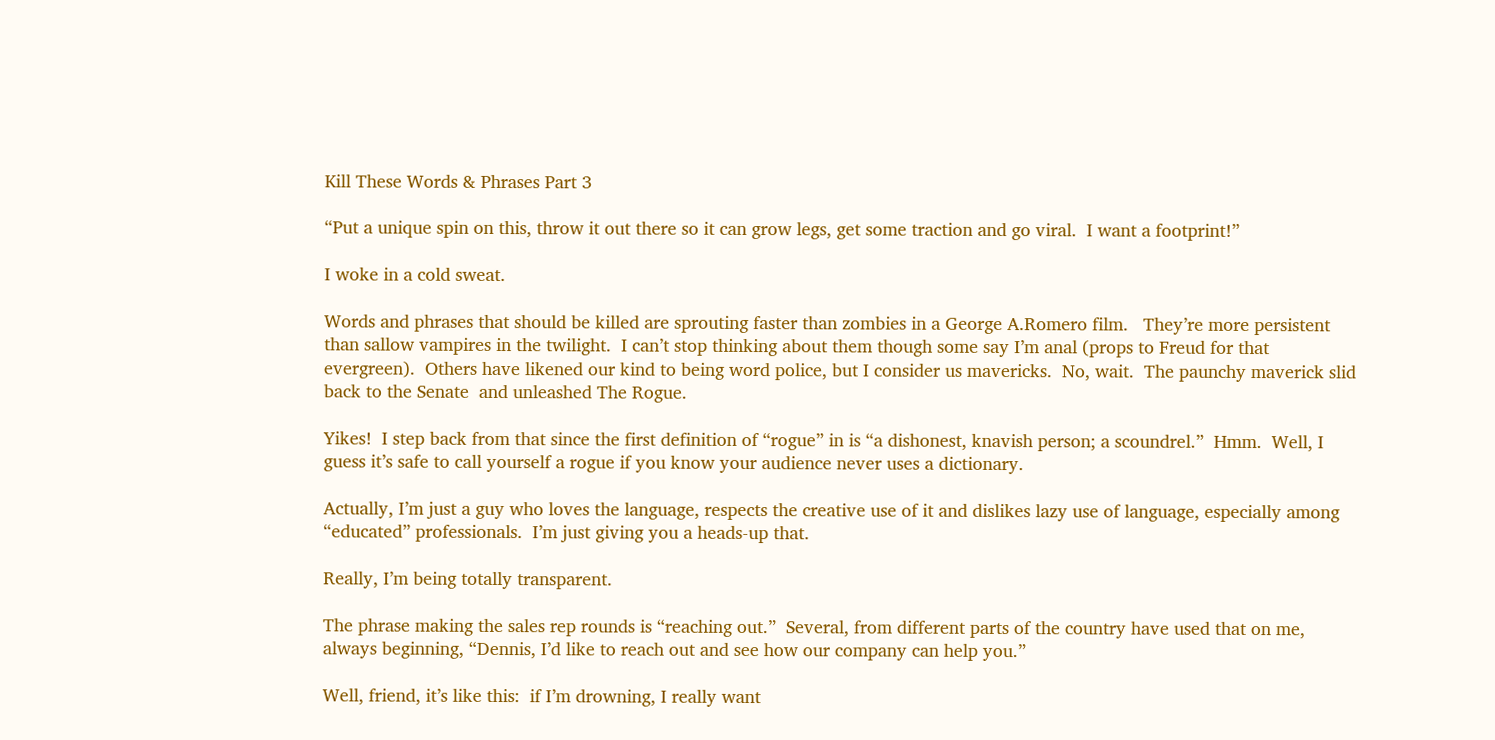Kill These Words & Phrases Part 3

“Put a unique spin on this, throw it out there so it can grow legs, get some traction and go viral.  I want a footprint!”

I woke in a cold sweat.

Words and phrases that should be killed are sprouting faster than zombies in a George A.Romero film.   They’re more persistent than sallow vampires in the twilight.  I can’t stop thinking about them though some say I’m anal (props to Freud for that evergreen).  Others have likened our kind to being word police, but I consider us mavericks.  No, wait.  The paunchy maverick slid back to the Senate  and unleashed The Rogue.

Yikes!  I step back from that since the first definition of “rogue” in is “a dishonest, knavish person; a scoundrel.”  Hmm.  Well, I guess it’s safe to call yourself a rogue if you know your audience never uses a dictionary.

Actually, I’m just a guy who loves the language, respects the creative use of it and dislikes lazy use of language, especially among “educated” professionals.  I’m just giving you a heads-up that.

Really, I’m being totally transparent.

The phrase making the sales rep rounds is “reaching out.”  Several, from different parts of the country have used that on me, always beginning, “Dennis, I’d like to reach out and see how our company can help you.”

Well, friend, it’s like this:  if I’m drowning, I really want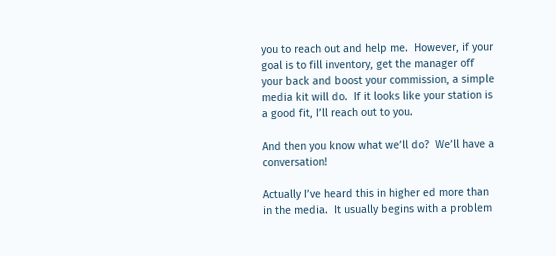you to reach out and help me.  However, if your goal is to fill inventory, get the manager off your back and boost your commission, a simple media kit will do.  If it looks like your station is a good fit, I’ll reach out to you.

And then you know what we’ll do?  We’ll have a conversation!

Actually I’ve heard this in higher ed more than in the media.  It usually begins with a problem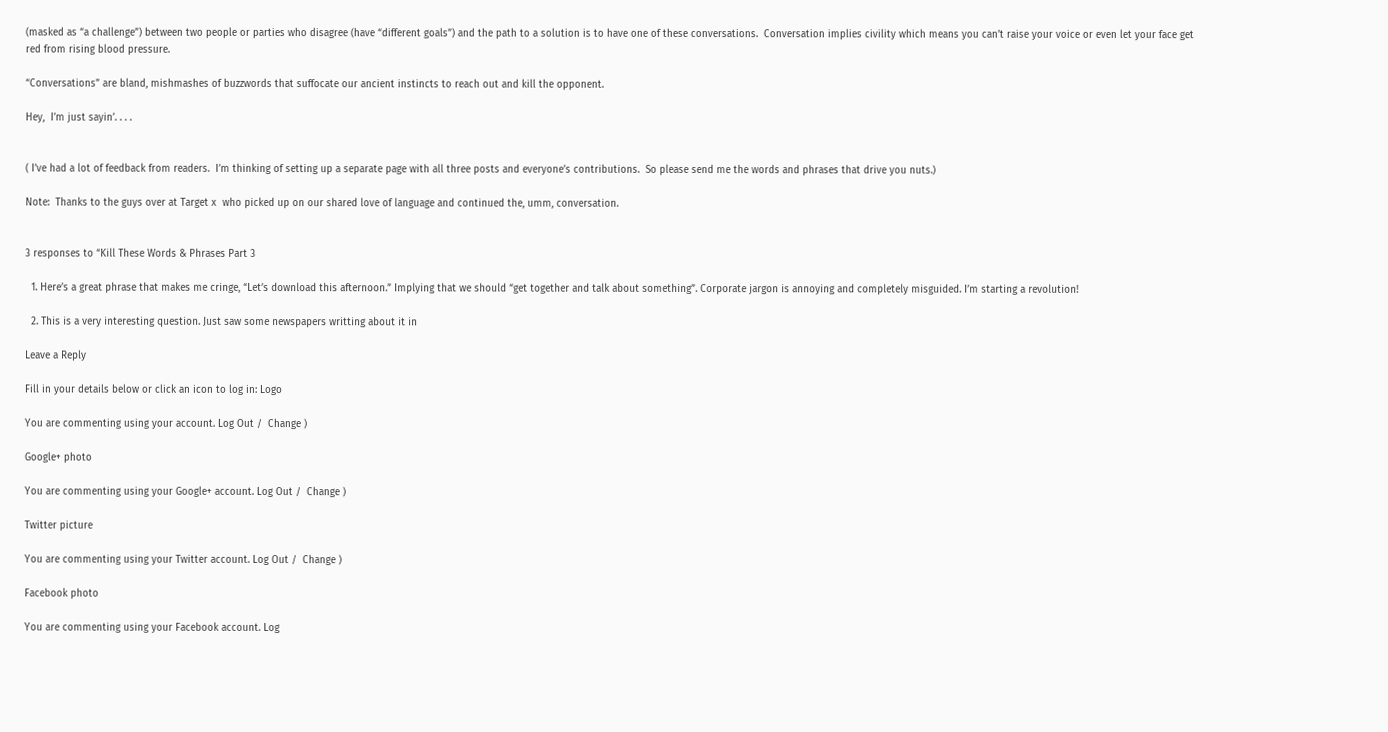(masked as “a challenge”) between two people or parties who disagree (have “different goals”) and the path to a solution is to have one of these conversations.  Conversation implies civility which means you can’t raise your voice or even let your face get red from rising blood pressure.

“Conversations” are bland, mishmashes of buzzwords that suffocate our ancient instincts to reach out and kill the opponent.

Hey,  I’m just sayin’. . . .


( I’ve had a lot of feedback from readers.  I’m thinking of setting up a separate page with all three posts and everyone’s contributions.  So please send me the words and phrases that drive you nuts.)

Note:  Thanks to the guys over at Target x  who picked up on our shared love of language and continued the, umm, conversation.


3 responses to “Kill These Words & Phrases Part 3

  1. Here’s a great phrase that makes me cringe, “Let’s download this afternoon.” Implying that we should “get together and talk about something”. Corporate jargon is annoying and completely misguided. I’m starting a revolution!

  2. This is a very interesting question. Just saw some newspapers writting about it in

Leave a Reply

Fill in your details below or click an icon to log in: Logo

You are commenting using your account. Log Out /  Change )

Google+ photo

You are commenting using your Google+ account. Log Out /  Change )

Twitter picture

You are commenting using your Twitter account. Log Out /  Change )

Facebook photo

You are commenting using your Facebook account. Log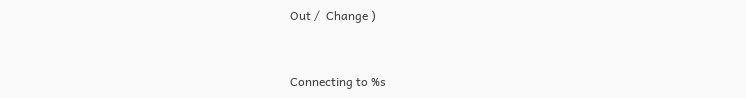Out /  Change )


Connecting to %s